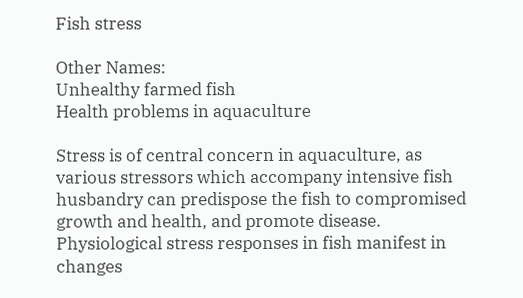Fish stress

Other Names:
Unhealthy farmed fish
Health problems in aquaculture

Stress is of central concern in aquaculture, as various stressors which accompany intensive fish husbandry can predispose the fish to compromised growth and health, and promote disease. Physiological stress responses in fish manifest in changes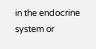in the endocrine system or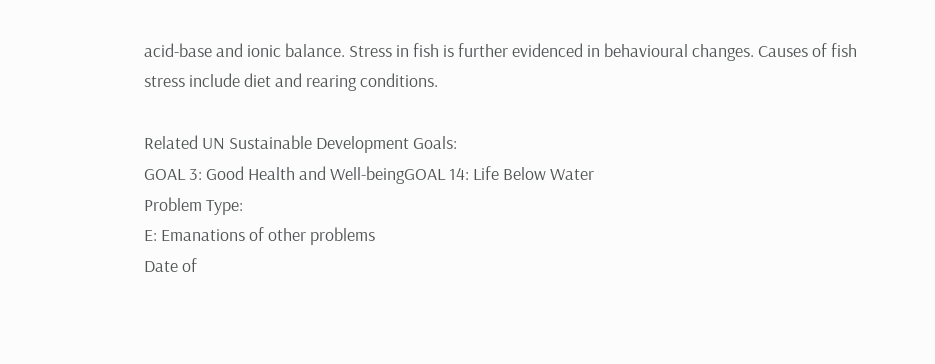acid-base and ionic balance. Stress in fish is further evidenced in behavioural changes. Causes of fish stress include diet and rearing conditions.

Related UN Sustainable Development Goals:
GOAL 3: Good Health and Well-beingGOAL 14: Life Below Water
Problem Type:
E: Emanations of other problems
Date of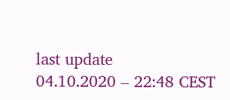last update
04.10.2020 – 22:48 CEST